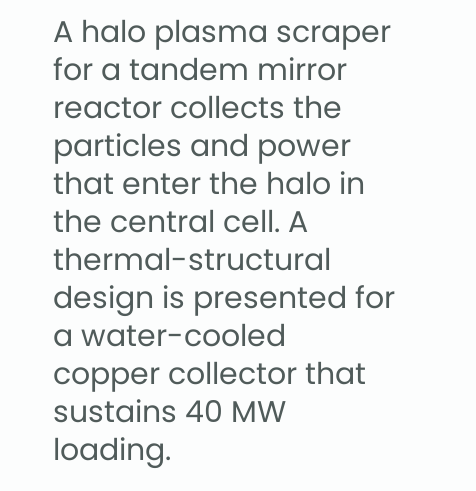A halo plasma scraper for a tandem mirror reactor collects the particles and power that enter the halo in the central cell. A thermal-structural design is presented for a water-cooled copper collector that sustains 40 MW loading.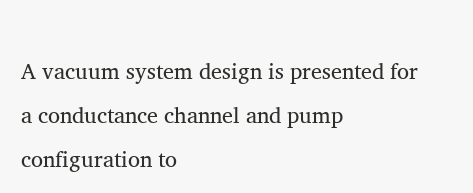A vacuum system design is presented for a conductance channel and pump configuration to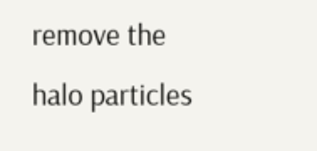remove the halo particles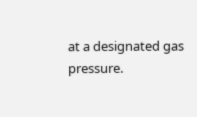at a designated gas pressure.